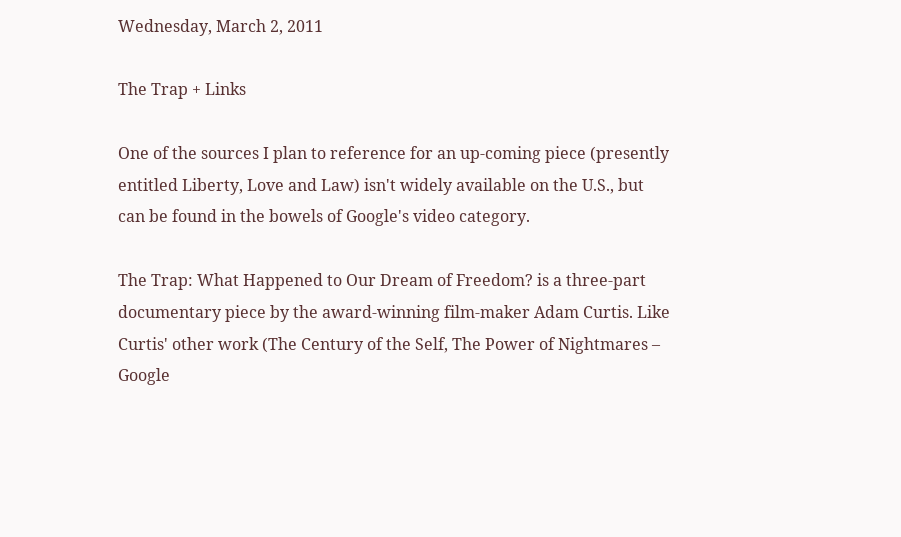Wednesday, March 2, 2011

The Trap + Links

One of the sources I plan to reference for an up-coming piece (presently entitled Liberty, Love and Law) isn't widely available on the U.S., but can be found in the bowels of Google's video category.

The Trap: What Happened to Our Dream of Freedom? is a three-part documentary piece by the award-winning film-maker Adam Curtis. Like Curtis' other work (The Century of the Self, The Power of Nightmares – Google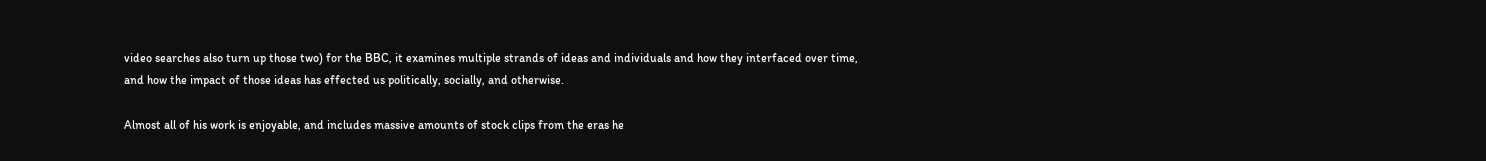video searches also turn up those two) for the BBC, it examines multiple strands of ideas and individuals and how they interfaced over time, and how the impact of those ideas has effected us politically, socially, and otherwise.

Almost all of his work is enjoyable, and includes massive amounts of stock clips from the eras he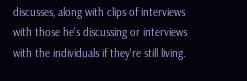discusses, along with clips of interviews with those he's discussing or interviews with the individuals if they're still living.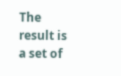The result is a set of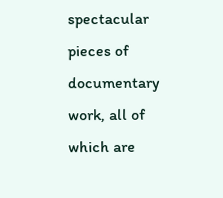spectacular pieces of documentary work, all of which are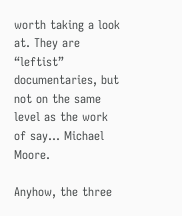worth taking a look at. They are “leftist” documentaries, but not on the same level as the work of say... Michael Moore.

Anyhow, the three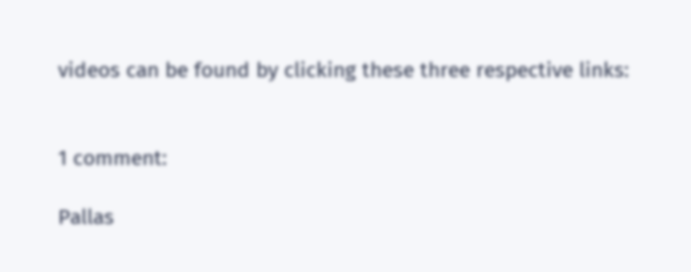videos can be found by clicking these three respective links:


1 comment:

Pallas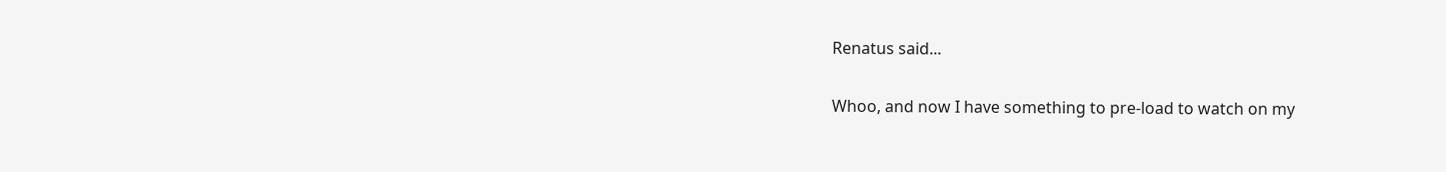Renatus said...

Whoo, and now I have something to pre-load to watch on my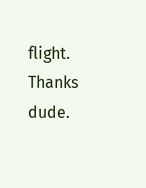flight. Thanks dude.